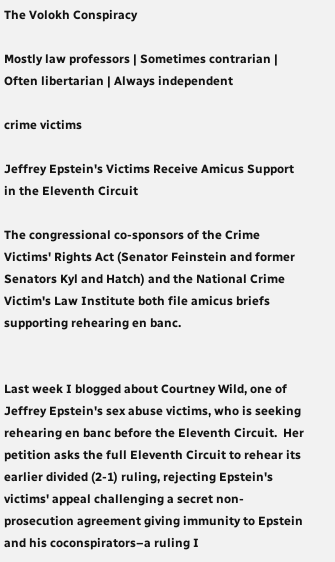The Volokh Conspiracy

Mostly law professors | Sometimes contrarian | Often libertarian | Always independent

crime victims

Jeffrey Epstein's Victims Receive Amicus Support in the Eleventh Circuit

The congressional co-sponsors of the Crime Victims' Rights Act (Senator Feinstein and former Senators Kyl and Hatch) and the National Crime Victim's Law Institute both file amicus briefs supporting rehearing en banc.


Last week I blogged about Courtney Wild, one of Jeffrey Epstein's sex abuse victims, who is seeking rehearing en banc before the Eleventh Circuit.  Her petition asks the full Eleventh Circuit to rehear its earlier divided (2-1) ruling, rejecting Epstein's victims' appeal challenging a secret non-prosecution agreement giving immunity to Epstein and his coconspirators–a ruling I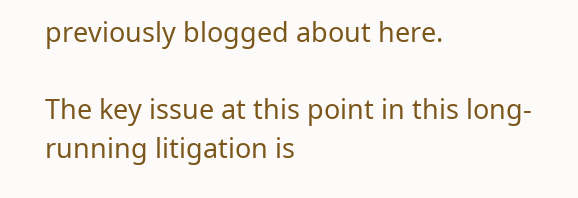previously blogged about here.

The key issue at this point in this long-running litigation is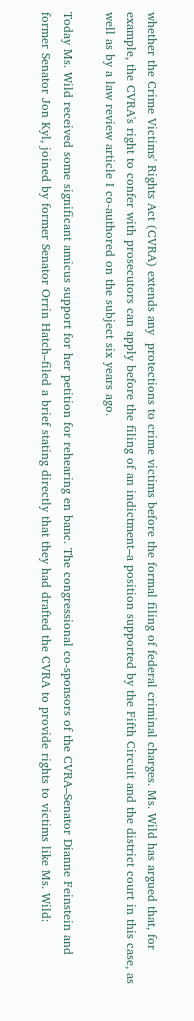whether the Crime Victims' Rights Act (CVRA) extends any  protections to crime victims before the formal filing of federal criminal charges. Ms. Wild has argued that, for example, the CVRA's right to confer with prosecutors can apply before the filing of an indictment–a position supported by the Fifth Circuit and the district court in this case, as well as by a law review article I co-authored on the subject six years ago.

Today Ms. Wild received some significant amicus support for her petition for rehearing en banc. The congressional co-sponsors of the CVRA–Senator Dianne Feinstein and former Senator Jon Kyl, joined by former Senator Orrin Hatch–filed a brief stating directly that they had drafted the CVRA to provide rights to victims like Ms. Wild: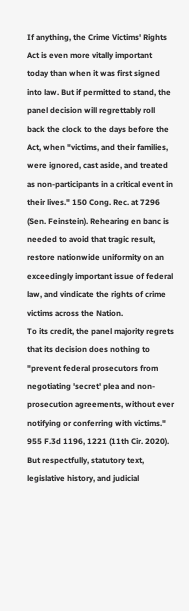If anything, the Crime Victims' Rights Act is even more vitally important today than when it was first signed into law. But if permitted to stand, the panel decision will regrettably roll back the clock to the days before the Act, when "victims, and their families, were ignored, cast aside, and treated as non-participants in a critical event in their lives." 150 Cong. Rec. at 7296 (Sen. Feinstein). Rehearing en banc is needed to avoid that tragic result, restore nationwide uniformity on an exceedingly important issue of federal law, and vindicate the rights of crime victims across the Nation.
To its credit, the panel majority regrets that its decision does nothing to "prevent federal prosecutors from negotiating 'secret' plea and non-prosecution agreements, without ever notifying or conferring with victims." 955 F.3d 1196, 1221 (11th Cir. 2020). But respectfully, statutory text, legislative history, and judicial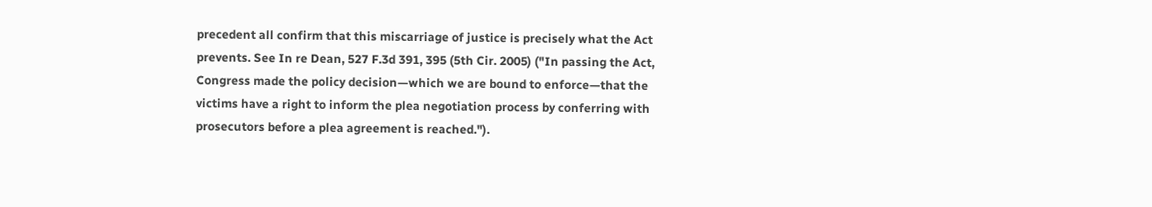precedent all confirm that this miscarriage of justice is precisely what the Act prevents. See In re Dean, 527 F.3d 391, 395 (5th Cir. 2005) ("In passing the Act, Congress made the policy decision—which we are bound to enforce—that the victims have a right to inform the plea negotiation process by conferring with prosecutors before a plea agreement is reached.").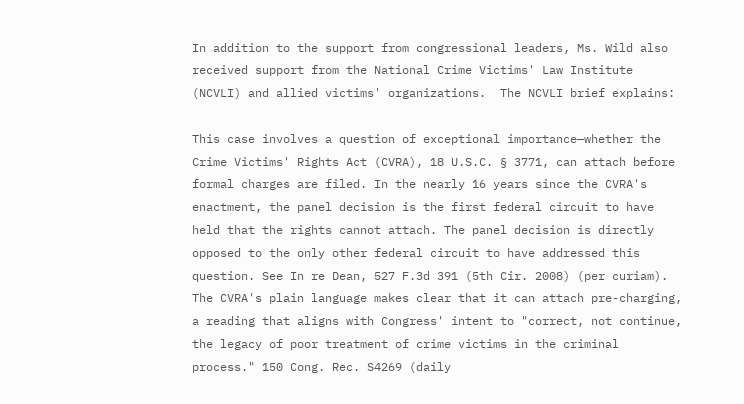In addition to the support from congressional leaders, Ms. Wild also received support from the National Crime Victims' Law Institute (NCVLI) and allied victims' organizations.  The NCVLI brief explains:

This case involves a question of exceptional importance—whether the Crime Victims' Rights Act (CVRA), 18 U.S.C. § 3771, can attach before formal charges are filed. In the nearly 16 years since the CVRA's enactment, the panel decision is the first federal circuit to have held that the rights cannot attach. The panel decision is directly opposed to the only other federal circuit to have addressed this question. See In re Dean, 527 F.3d 391 (5th Cir. 2008) (per curiam).
The CVRA's plain language makes clear that it can attach pre-charging, a reading that aligns with Congress' intent to "correct, not continue, the legacy of poor treatment of crime victims in the criminal process." 150 Cong. Rec. S4269 (daily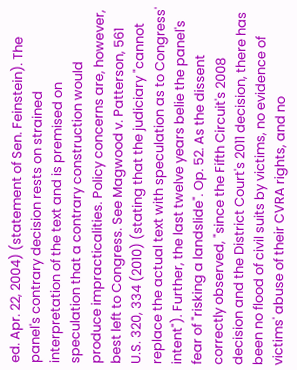ed. Apr. 22, 2004) (statement of Sen. Feinstein). The panel's contrary decision rests on strained interpretation of the text and is premised on speculation that a contrary construction would produce impracticalities. Policy concerns are, however, best left to Congress. See Magwood v. Patterson, 561 U.S. 320, 334 (2010) (stating that the judiciary "cannot replace the actual text with speculation as to Congress' intent"). Further, the last twelve years belie the panel's fear of "risking a landslide". Op. 52. As the dissent correctly observed, "since the Fifth Circuit's 2008 decision and the District Court's 2011 decision, there has been no flood of civil suits by victims, no evidence of victims' abuse of their CVRA rights, and no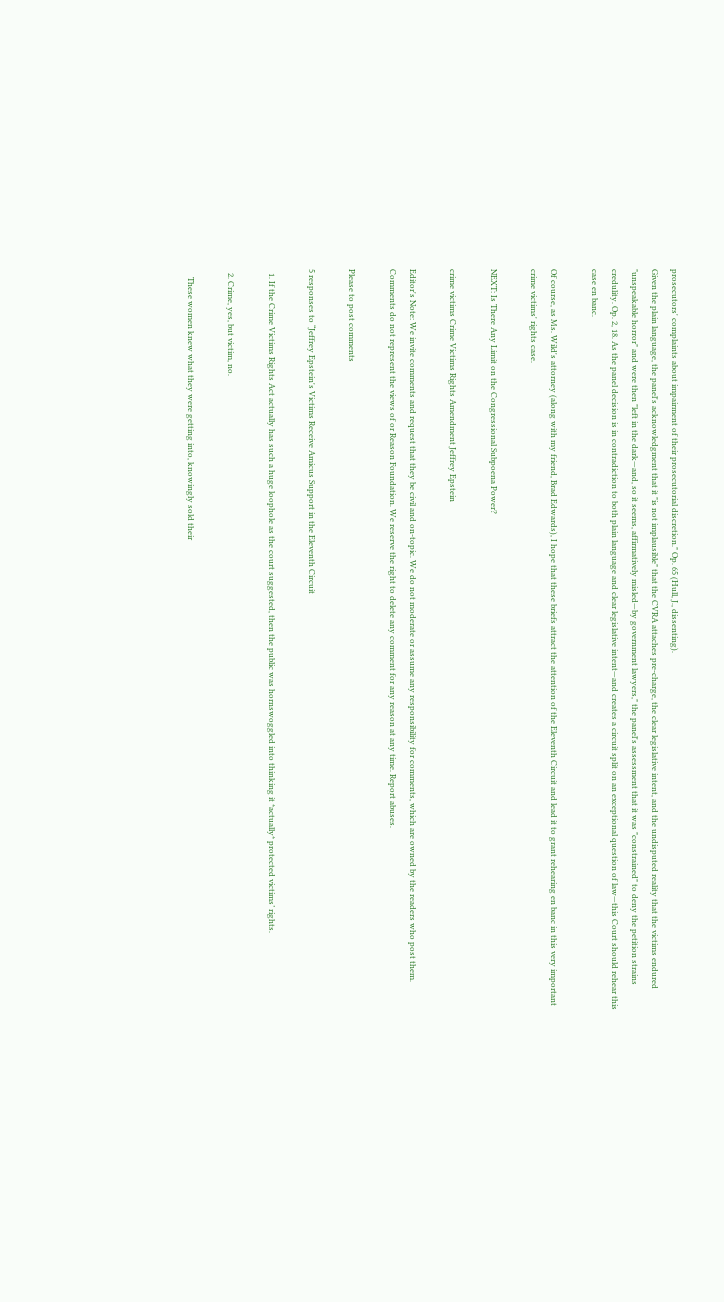prosecutors' complaints about impairment of their prosecutorial discretion." Op. 65 (Hull, J., dissenting).
Given the plain language, the panel's acknowledgment that it "is not implausible" that the CVRA attaches pre-charge, the clear legislative intent, and the undisputed reality that the victims endured "unspeakable horror" and were then "left in the dark—and, so it seems, affirmatively misled—by government lawyers," the panel's assessment that it was "constrained" to deny the petition strains credulity. Op. 2, 18. As the panel decision is in contradiction to both plain language and clear legislative intent—and creates a circuit split on an exceptional question of law—this Court should rehear this case en banc.

Of course, as Ms. Wild's attorney (along with my friend, Brad Edwards), I hope that these briefs attract the attention of the Eleventh Circuit and lead it to grant rehearing en banc in this very important crime victims' rights case.

NEXT: Is There Any Limit on the Congressional Subpoena Power?

crime victims Crime Victims Rights Amendment Jeffrey Epstein

Editor's Note: We invite comments and request that they be civil and on-topic. We do not moderate or assume any responsibility for comments, which are owned by the readers who post them. Comments do not represent the views of or Reason Foundation. We reserve the right to delete any comment for any reason at any time. Report abuses.

Please to post comments

5 responses to “Jeffrey Epstein's Victims Receive Amicus Support in the Eleventh Circuit

  1. If the Crime Victims Rights Act actually has such a huge loophole as the court suggested, then the public was hornswoggled into thinking it *actually* protected victims’ rights.

  2. Crime, yes, but victim, no.

    These women knew what they were getting into, knowingly sold their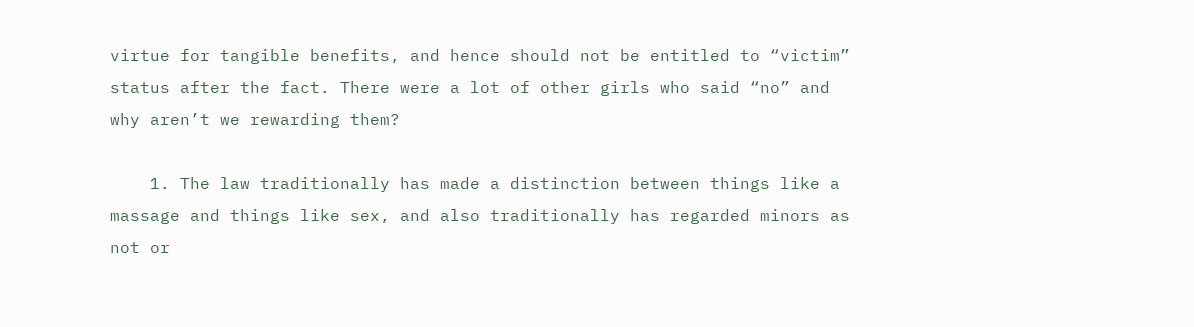virtue for tangible benefits, and hence should not be entitled to “victim” status after the fact. There were a lot of other girls who said “no” and why aren’t we rewarding them?

    1. The law traditionally has made a distinction between things like a massage and things like sex, and also traditionally has regarded minors as not or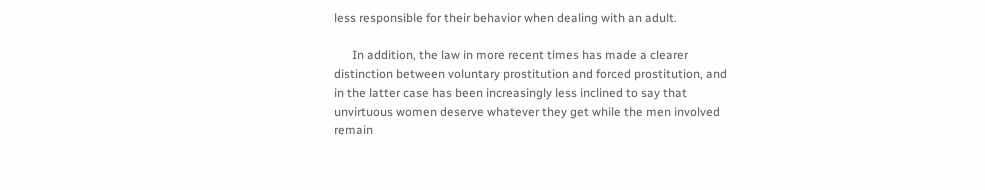less responsible for their behavior when dealing with an adult.

      In addition, the law in more recent times has made a clearer distinction between voluntary prostitution and forced prostitution, and in the latter case has been increasingly less inclined to say that unvirtuous women deserve whatever they get while the men involved remain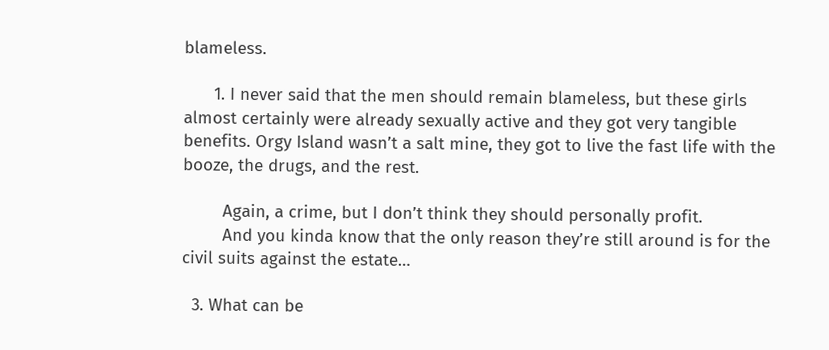blameless.

      1. I never said that the men should remain blameless, but these girls almost certainly were already sexually active and they got very tangible benefits. Orgy Island wasn’t a salt mine, they got to live the fast life with the booze, the drugs, and the rest.

        Again, a crime, but I don’t think they should personally profit.
        And you kinda know that the only reason they’re still around is for the civil suits against the estate…

  3. What can be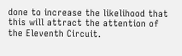done to increase the likelihood that this will attract the attention of the Eleventh Circuit.